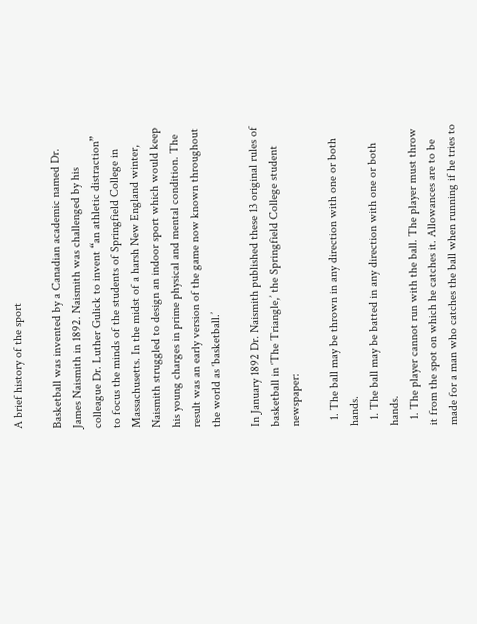A brief history of the sport

Basketball was invented by a Canadian academic named Dr. James Naismith in 1892. Naismith was challenged by his colleague Dr. Luther Gulick to invent “an athletic distraction” to focus the minds of the students of Springfield College in Massachusetts. In the midst of a harsh New England winter, Naismith struggled to design an indoor sport which would keep his young charges in prime physical and mental condition. The result was an early version of the game now known throughout the world as ‘basketball.’

In January 1892 Dr. Naismith published these 13 original rules of basketball in ‘The Triangle,’ the Springfield College student newspaper:

  1. The ball may be thrown in any direction with one or both hands.
  1. The ball may be batted in any direction with one or both hands.
  1. The player cannot run with the ball. The player must throw it from the spot on which he catches it. Allowances are to be made for a man who catches the ball when running if he tries to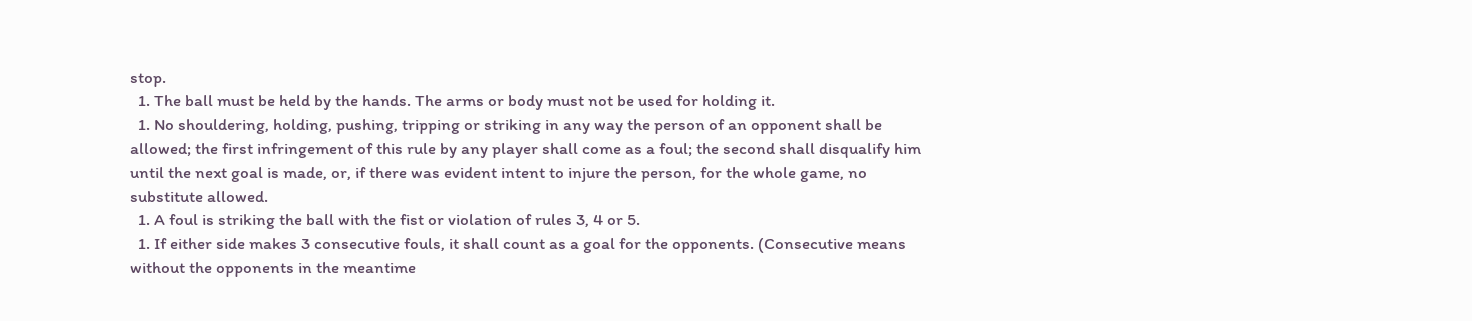stop.
  1. The ball must be held by the hands. The arms or body must not be used for holding it.
  1. No shouldering, holding, pushing, tripping or striking in any way the person of an opponent shall be allowed; the first infringement of this rule by any player shall come as a foul; the second shall disqualify him until the next goal is made, or, if there was evident intent to injure the person, for the whole game, no substitute allowed.
  1. A foul is striking the ball with the fist or violation of rules 3, 4 or 5.
  1. If either side makes 3 consecutive fouls, it shall count as a goal for the opponents. (Consecutive means without the opponents in the meantime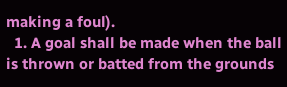making a foul).
  1. A goal shall be made when the ball is thrown or batted from the grounds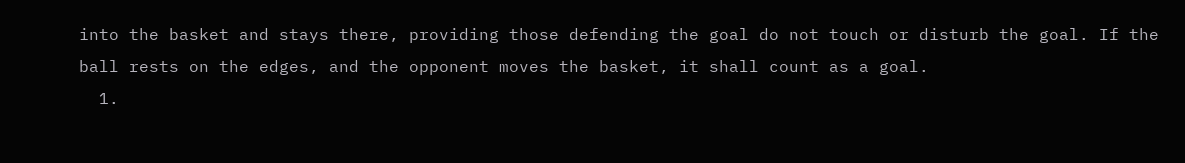into the basket and stays there, providing those defending the goal do not touch or disturb the goal. If the ball rests on the edges, and the opponent moves the basket, it shall count as a goal.
  1.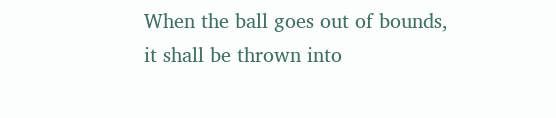When the ball goes out of bounds, it shall be thrown into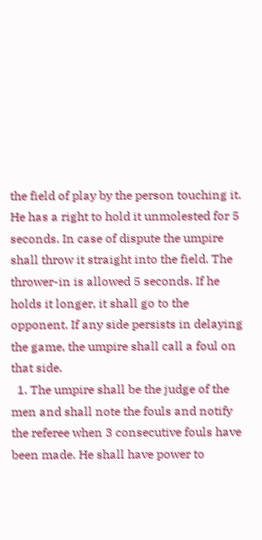the field of play by the person touching it. He has a right to hold it unmolested for 5 seconds. In case of dispute the umpire shall throw it straight into the field. The thrower-in is allowed 5 seconds. If he holds it longer, it shall go to the opponent. If any side persists in delaying the game, the umpire shall call a foul on that side.
  1. The umpire shall be the judge of the men and shall note the fouls and notify the referee when 3 consecutive fouls have been made. He shall have power to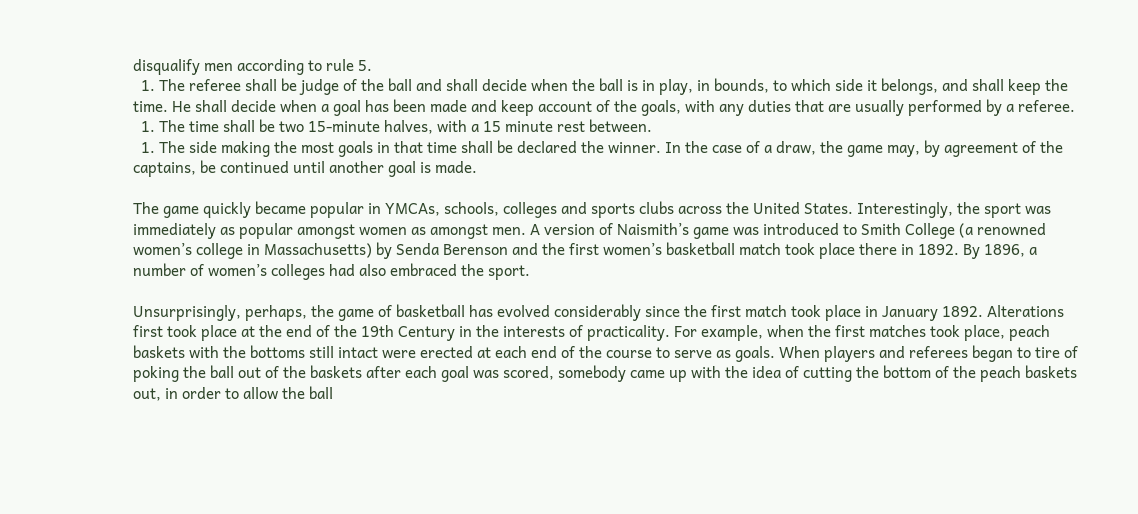disqualify men according to rule 5.
  1. The referee shall be judge of the ball and shall decide when the ball is in play, in bounds, to which side it belongs, and shall keep the time. He shall decide when a goal has been made and keep account of the goals, with any duties that are usually performed by a referee.
  1. The time shall be two 15-minute halves, with a 15 minute rest between.
  1. The side making the most goals in that time shall be declared the winner. In the case of a draw, the game may, by agreement of the captains, be continued until another goal is made.

The game quickly became popular in YMCAs, schools, colleges and sports clubs across the United States. Interestingly, the sport was immediately as popular amongst women as amongst men. A version of Naismith’s game was introduced to Smith College (a renowned women’s college in Massachusetts) by Senda Berenson and the first women’s basketball match took place there in 1892. By 1896, a number of women’s colleges had also embraced the sport.

Unsurprisingly, perhaps, the game of basketball has evolved considerably since the first match took place in January 1892. Alterations first took place at the end of the 19th Century in the interests of practicality. For example, when the first matches took place, peach baskets with the bottoms still intact were erected at each end of the course to serve as goals. When players and referees began to tire of poking the ball out of the baskets after each goal was scored, somebody came up with the idea of cutting the bottom of the peach baskets out, in order to allow the ball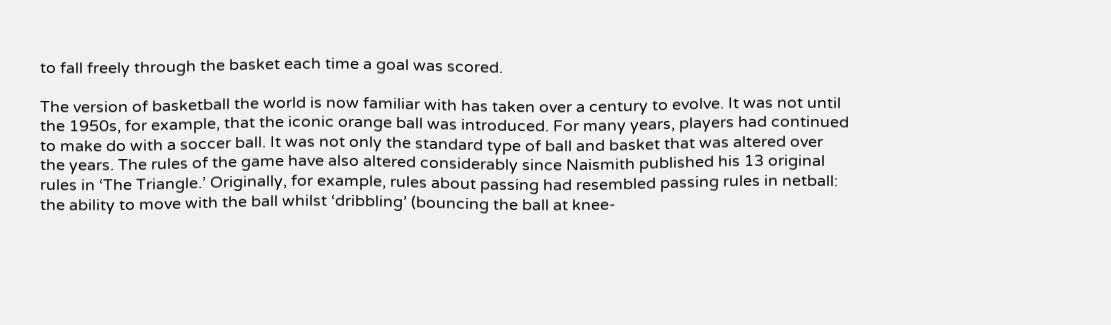to fall freely through the basket each time a goal was scored.

The version of basketball the world is now familiar with has taken over a century to evolve. It was not until the 1950s, for example, that the iconic orange ball was introduced. For many years, players had continued to make do with a soccer ball. It was not only the standard type of ball and basket that was altered over the years. The rules of the game have also altered considerably since Naismith published his 13 original rules in ‘The Triangle.’ Originally, for example, rules about passing had resembled passing rules in netball: the ability to move with the ball whilst ‘dribbling’ (bouncing the ball at knee-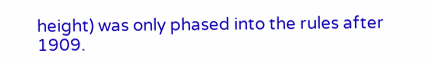height) was only phased into the rules after 1909.